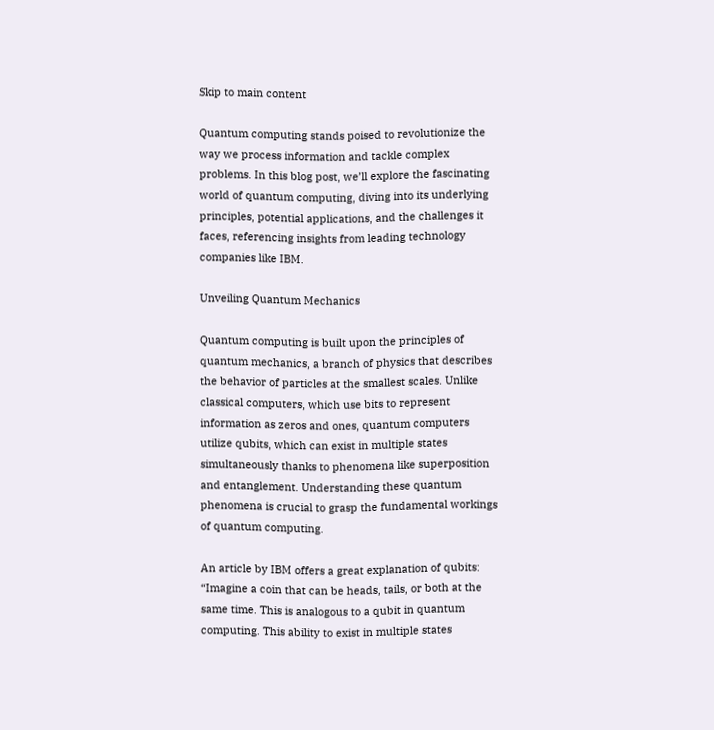Skip to main content

Quantum computing stands poised to revolutionize the way we process information and tackle complex problems. In this blog post, we’ll explore the fascinating world of quantum computing, diving into its underlying principles, potential applications, and the challenges it faces, referencing insights from leading technology companies like IBM.

Unveiling Quantum Mechanics

Quantum computing is built upon the principles of quantum mechanics, a branch of physics that describes the behavior of particles at the smallest scales. Unlike classical computers, which use bits to represent information as zeros and ones, quantum computers utilize qubits, which can exist in multiple states simultaneously thanks to phenomena like superposition and entanglement. Understanding these quantum phenomena is crucial to grasp the fundamental workings of quantum computing.

An article by IBM offers a great explanation of qubits: “Imagine a coin that can be heads, tails, or both at the same time. This is analogous to a qubit in quantum computing. This ability to exist in multiple states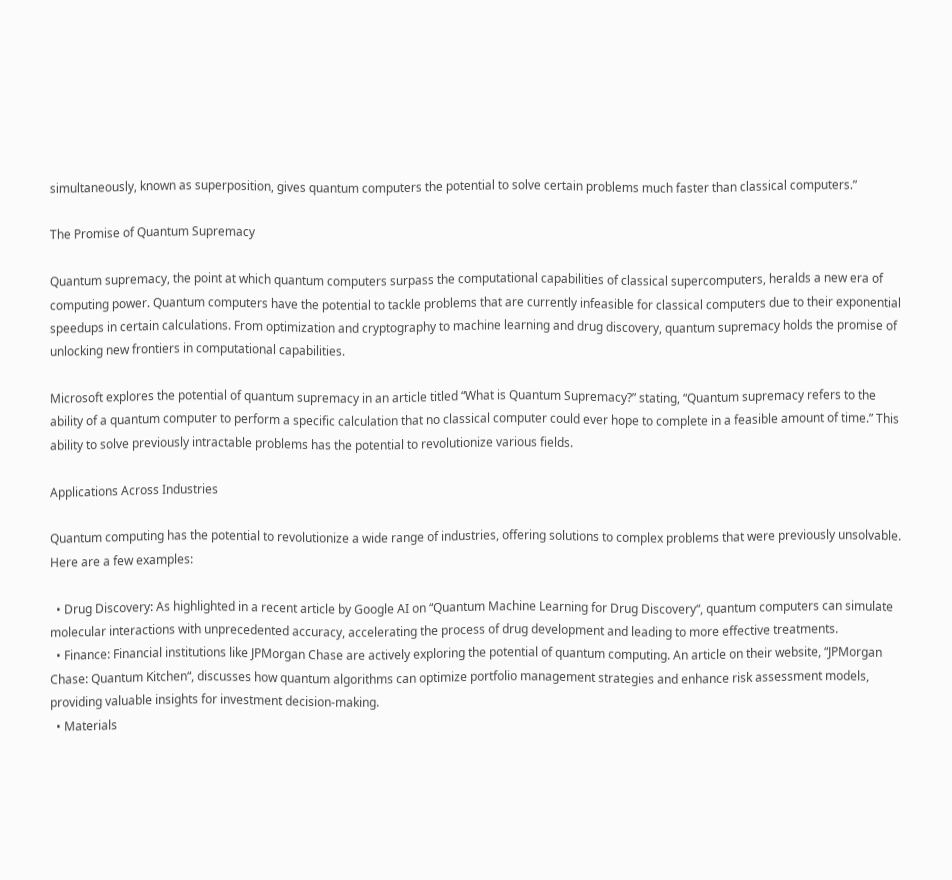simultaneously, known as superposition, gives quantum computers the potential to solve certain problems much faster than classical computers.”

The Promise of Quantum Supremacy

Quantum supremacy, the point at which quantum computers surpass the computational capabilities of classical supercomputers, heralds a new era of computing power. Quantum computers have the potential to tackle problems that are currently infeasible for classical computers due to their exponential speedups in certain calculations. From optimization and cryptography to machine learning and drug discovery, quantum supremacy holds the promise of unlocking new frontiers in computational capabilities.

Microsoft explores the potential of quantum supremacy in an article titled “What is Quantum Supremacy?” stating, “Quantum supremacy refers to the ability of a quantum computer to perform a specific calculation that no classical computer could ever hope to complete in a feasible amount of time.” This ability to solve previously intractable problems has the potential to revolutionize various fields.

Applications Across Industries

Quantum computing has the potential to revolutionize a wide range of industries, offering solutions to complex problems that were previously unsolvable. Here are a few examples:

  • Drug Discovery: As highlighted in a recent article by Google AI on “Quantum Machine Learning for Drug Discovery“, quantum computers can simulate molecular interactions with unprecedented accuracy, accelerating the process of drug development and leading to more effective treatments.
  • Finance: Financial institutions like JPMorgan Chase are actively exploring the potential of quantum computing. An article on their website, “JPMorgan Chase: Quantum Kitchen“, discusses how quantum algorithms can optimize portfolio management strategies and enhance risk assessment models, providing valuable insights for investment decision-making.
  • Materials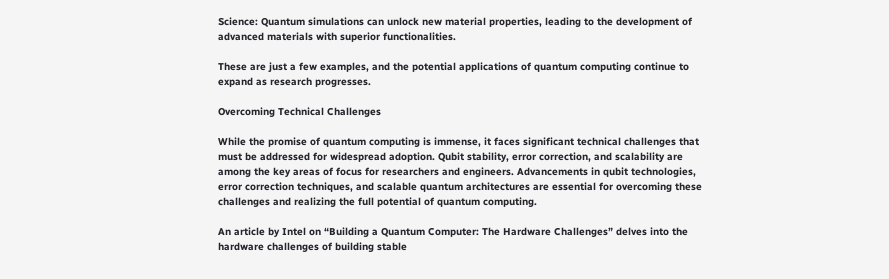Science: Quantum simulations can unlock new material properties, leading to the development of advanced materials with superior functionalities.

These are just a few examples, and the potential applications of quantum computing continue to expand as research progresses.

Overcoming Technical Challenges

While the promise of quantum computing is immense, it faces significant technical challenges that must be addressed for widespread adoption. Qubit stability, error correction, and scalability are among the key areas of focus for researchers and engineers. Advancements in qubit technologies, error correction techniques, and scalable quantum architectures are essential for overcoming these challenges and realizing the full potential of quantum computing.

An article by Intel on “Building a Quantum Computer: The Hardware Challenges” delves into the hardware challenges of building stable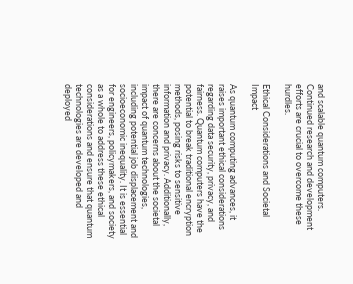and scalable quantum computers. Continued research and development efforts are crucial to overcome these hurdles.

Ethical Considerations and Societal Impact

As quantum computing advances, it raises important ethical considerations regarding data security, privacy, and fairness. Quantum computers have the potential to break traditional encryption methods, posing risks to sensitive information and privacy. Additionally, there are concerns about the societal impact of quantum technologies, including potential job displacement and socioeconomic inequality. It is essential for engineers, policymakers, and society as a whole to address these ethical considerations and ensure that quantum technologies are developed and deployed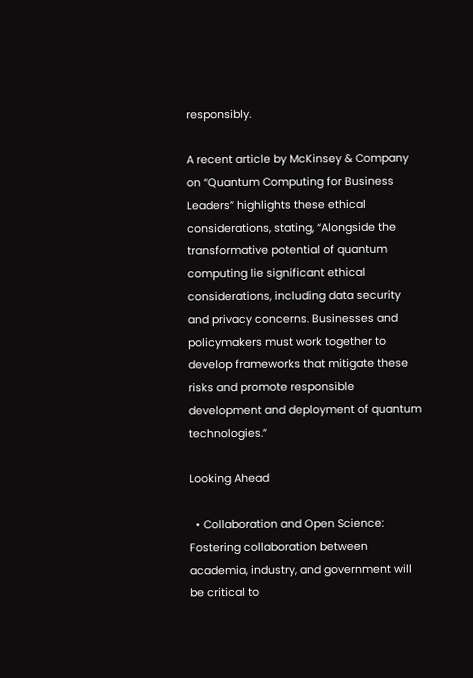responsibly.

A recent article by McKinsey & Company on “Quantum Computing for Business Leaders” highlights these ethical considerations, stating, “Alongside the transformative potential of quantum computing lie significant ethical considerations, including data security and privacy concerns. Businesses and policymakers must work together to develop frameworks that mitigate these risks and promote responsible development and deployment of quantum technologies.”

Looking Ahead

  • Collaboration and Open Science: Fostering collaboration between academia, industry, and government will be critical to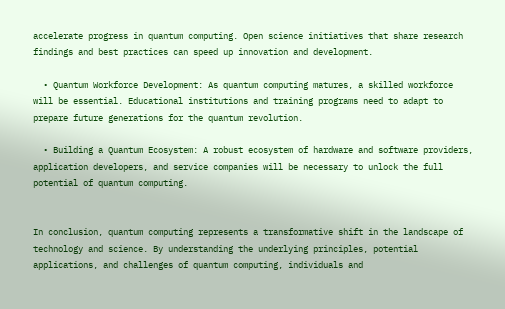accelerate progress in quantum computing. Open science initiatives that share research findings and best practices can speed up innovation and development.

  • Quantum Workforce Development: As quantum computing matures, a skilled workforce will be essential. Educational institutions and training programs need to adapt to prepare future generations for the quantum revolution.

  • Building a Quantum Ecosystem: A robust ecosystem of hardware and software providers, application developers, and service companies will be necessary to unlock the full potential of quantum computing.


In conclusion, quantum computing represents a transformative shift in the landscape of technology and science. By understanding the underlying principles, potential applications, and challenges of quantum computing, individuals and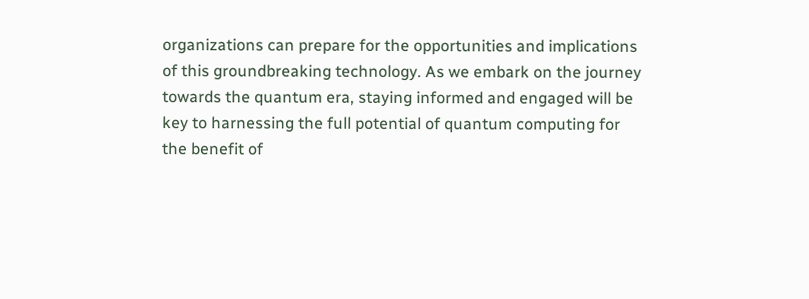organizations can prepare for the opportunities and implications of this groundbreaking technology. As we embark on the journey towards the quantum era, staying informed and engaged will be key to harnessing the full potential of quantum computing for the benefit of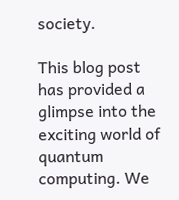society.

This blog post has provided a glimpse into the exciting world of quantum computing. We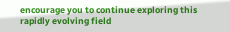encourage you to continue exploring this rapidly evolving field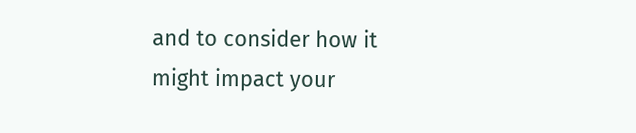and to consider how it might impact your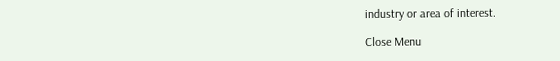industry or area of interest.

Close Menu